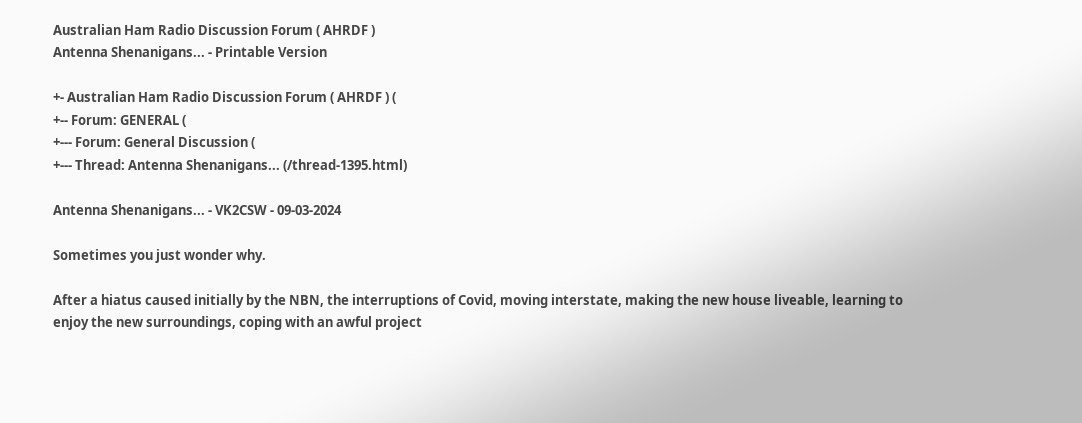Australian Ham Radio Discussion Forum ( AHRDF )
Antenna Shenanigans... - Printable Version

+- Australian Ham Radio Discussion Forum ( AHRDF ) (
+-- Forum: GENERAL (
+--- Forum: General Discussion (
+--- Thread: Antenna Shenanigans... (/thread-1395.html)

Antenna Shenanigans... - VK2CSW - 09-03-2024

Sometimes you just wonder why.

After a hiatus caused initially by the NBN, the interruptions of Covid, moving interstate, making the new house liveable, learning to enjoy the new surroundings, coping with an awful project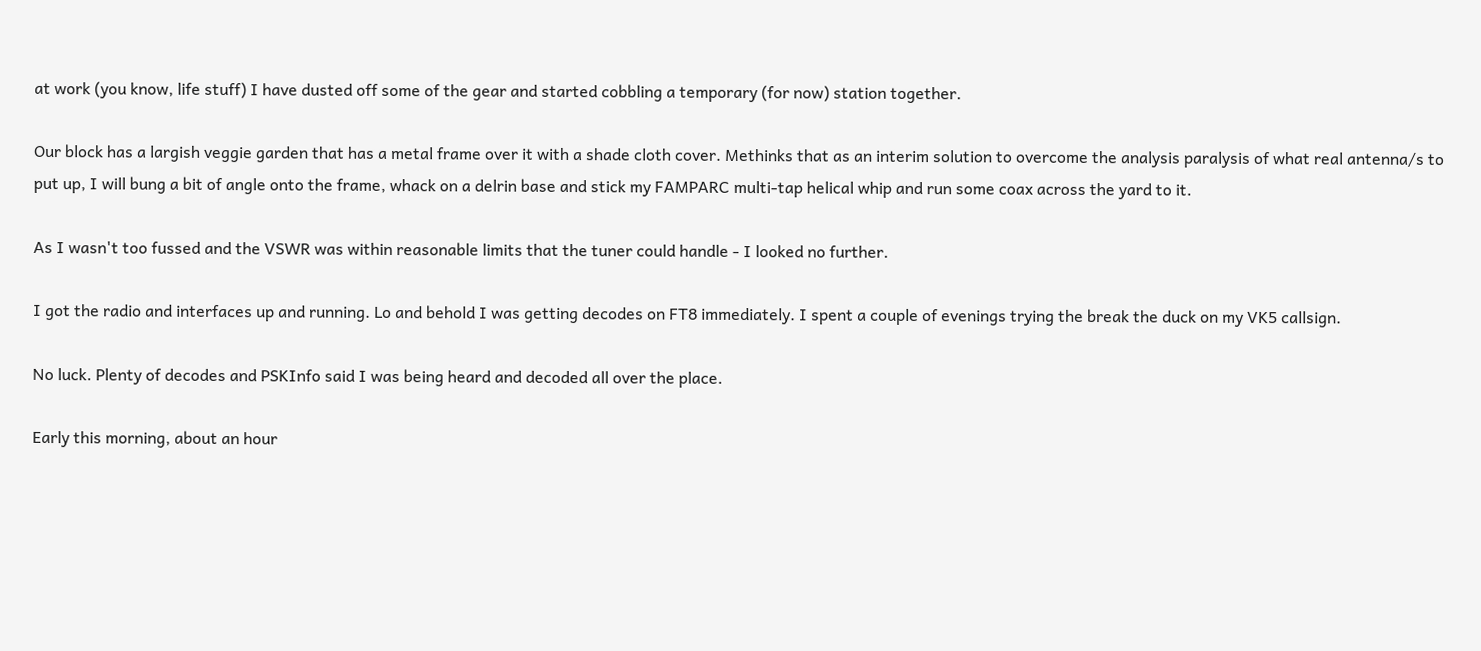at work (you know, life stuff) I have dusted off some of the gear and started cobbling a temporary (for now) station together.

Our block has a largish veggie garden that has a metal frame over it with a shade cloth cover. Methinks that as an interim solution to overcome the analysis paralysis of what real antenna/s to put up, I will bung a bit of angle onto the frame, whack on a delrin base and stick my FAMPARC multi-tap helical whip and run some coax across the yard to it.

As I wasn't too fussed and the VSWR was within reasonable limits that the tuner could handle - I looked no further.

I got the radio and interfaces up and running. Lo and behold I was getting decodes on FT8 immediately. I spent a couple of evenings trying the break the duck on my VK5 callsign.

No luck. Plenty of decodes and PSKInfo said I was being heard and decoded all over the place.

Early this morning, about an hour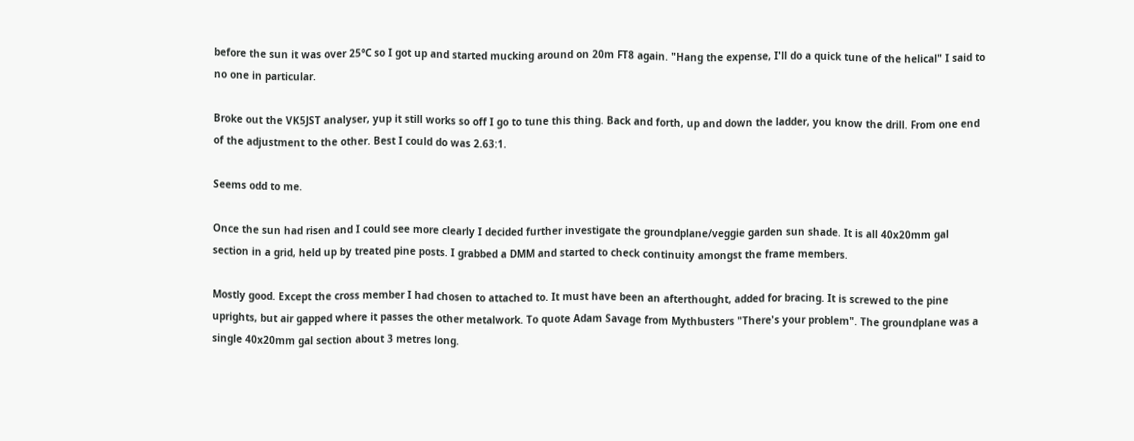before the sun it was over 25°C so I got up and started mucking around on 20m FT8 again. "Hang the expense, I'll do a quick tune of the helical" I said to no one in particular.

Broke out the VK5JST analyser, yup it still works so off I go to tune this thing. Back and forth, up and down the ladder, you know the drill. From one end of the adjustment to the other. Best I could do was 2.63:1.

Seems odd to me.

Once the sun had risen and I could see more clearly I decided further investigate the groundplane/veggie garden sun shade. It is all 40x20mm gal section in a grid, held up by treated pine posts. I grabbed a DMM and started to check continuity amongst the frame members.

Mostly good. Except the cross member I had chosen to attached to. It must have been an afterthought, added for bracing. It is screwed to the pine uprights, but air gapped where it passes the other metalwork. To quote Adam Savage from Mythbusters "There's your problem". The groundplane was a single 40x20mm gal section about 3 metres long.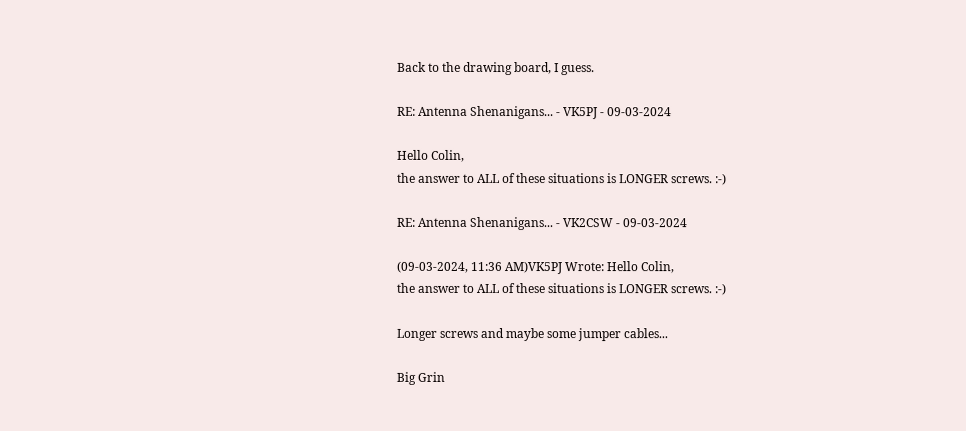Back to the drawing board, I guess.

RE: Antenna Shenanigans... - VK5PJ - 09-03-2024

Hello Colin,
the answer to ALL of these situations is LONGER screws. :-)

RE: Antenna Shenanigans... - VK2CSW - 09-03-2024

(09-03-2024, 11:36 AM)VK5PJ Wrote: Hello Colin,
the answer to ALL of these situations is LONGER screws. :-)

Longer screws and maybe some jumper cables...

Big Grin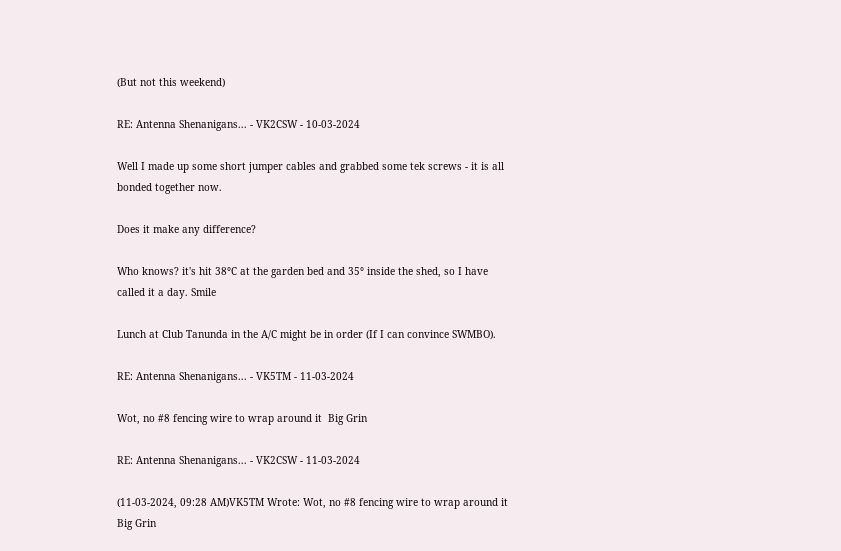(But not this weekend)

RE: Antenna Shenanigans... - VK2CSW - 10-03-2024

Well I made up some short jumper cables and grabbed some tek screws - it is all bonded together now.

Does it make any difference?

Who knows? it's hit 38°C at the garden bed and 35° inside the shed, so I have called it a day. Smile

Lunch at Club Tanunda in the A/C might be in order (If I can convince SWMBO).

RE: Antenna Shenanigans... - VK5TM - 11-03-2024

Wot, no #8 fencing wire to wrap around it  Big Grin

RE: Antenna Shenanigans... - VK2CSW - 11-03-2024

(11-03-2024, 09:28 AM)VK5TM Wrote: Wot, no #8 fencing wire to wrap around it  Big Grin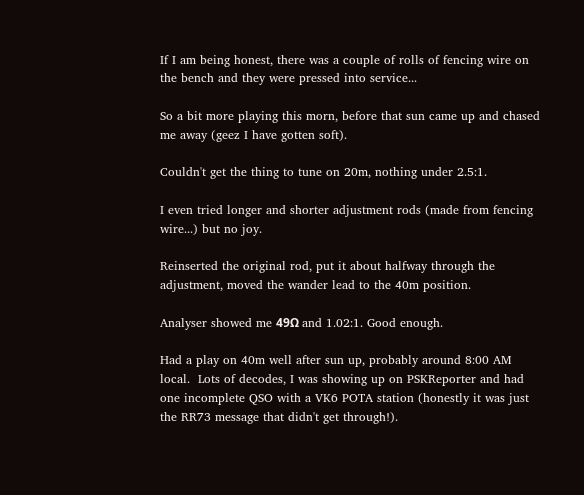If I am being honest, there was a couple of rolls of fencing wire on the bench and they were pressed into service...

So a bit more playing this morn, before that sun came up and chased me away (geez I have gotten soft).

Couldn't get the thing to tune on 20m, nothing under 2.5:1.

I even tried longer and shorter adjustment rods (made from fencing wire...) but no joy.

Reinserted the original rod, put it about halfway through the adjustment, moved the wander lead to the 40m position.

Analyser showed me 49Ω and 1.02:1. Good enough.

Had a play on 40m well after sun up, probably around 8:00 AM local.  Lots of decodes, I was showing up on PSKReporter and had one incomplete QSO with a VK6 POTA station (honestly it was just the RR73 message that didn't get through!).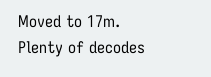Moved to 17m. Plenty of decodes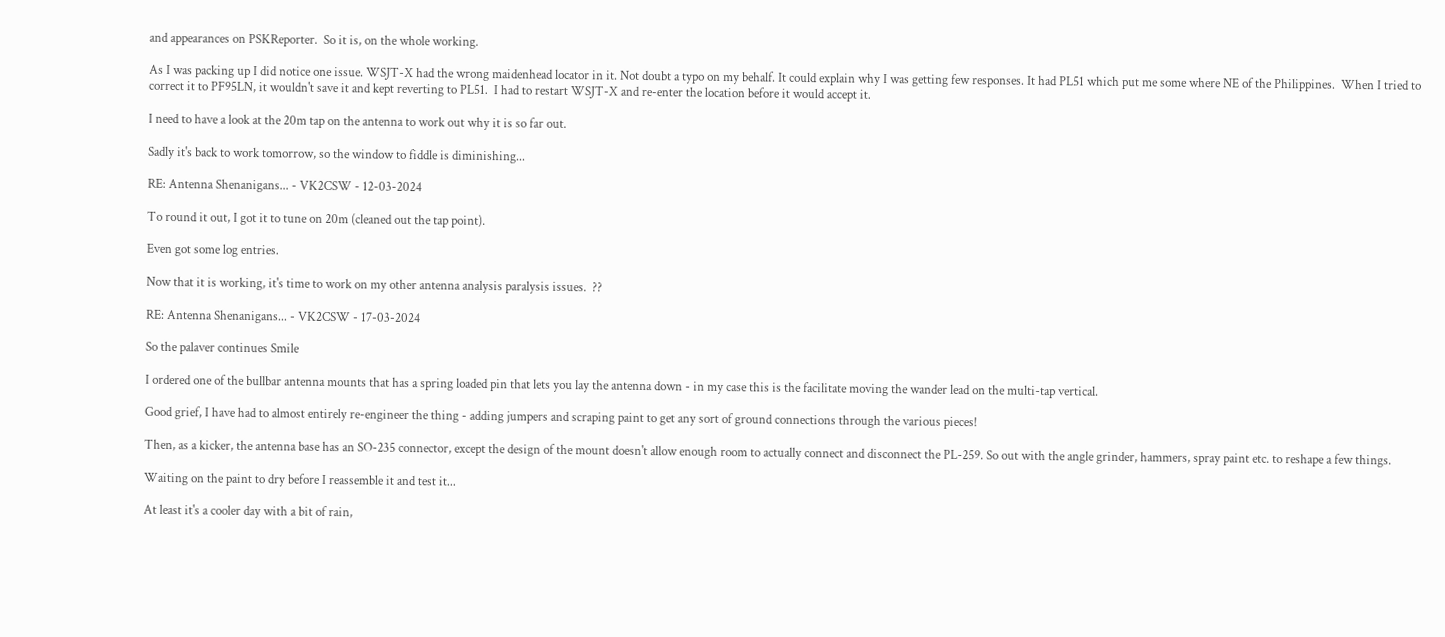and appearances on PSKReporter.  So it is, on the whole working.

As I was packing up I did notice one issue. WSJT-X had the wrong maidenhead locator in it. Not doubt a typo on my behalf. It could explain why I was getting few responses. It had PL51 which put me some where NE of the Philippines.  When I tried to correct it to PF95LN, it wouldn't save it and kept reverting to PL51.  I had to restart WSJT-X and re-enter the location before it would accept it.

I need to have a look at the 20m tap on the antenna to work out why it is so far out.

Sadly it's back to work tomorrow, so the window to fiddle is diminishing...

RE: Antenna Shenanigans... - VK2CSW - 12-03-2024

To round it out, I got it to tune on 20m (cleaned out the tap point).

Even got some log entries.

Now that it is working, it's time to work on my other antenna analysis paralysis issues.  ??

RE: Antenna Shenanigans... - VK2CSW - 17-03-2024

So the palaver continues Smile

I ordered one of the bullbar antenna mounts that has a spring loaded pin that lets you lay the antenna down - in my case this is the facilitate moving the wander lead on the multi-tap vertical.

Good grief, I have had to almost entirely re-engineer the thing - adding jumpers and scraping paint to get any sort of ground connections through the various pieces!

Then, as a kicker, the antenna base has an SO-235 connector, except the design of the mount doesn't allow enough room to actually connect and disconnect the PL-259. So out with the angle grinder, hammers, spray paint etc. to reshape a few things.

Waiting on the paint to dry before I reassemble it and test it...

At least it's a cooler day with a bit of rain,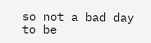so not a bad day to be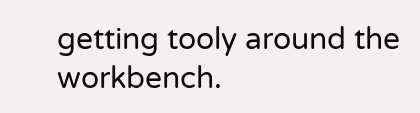getting tooly around the workbench.